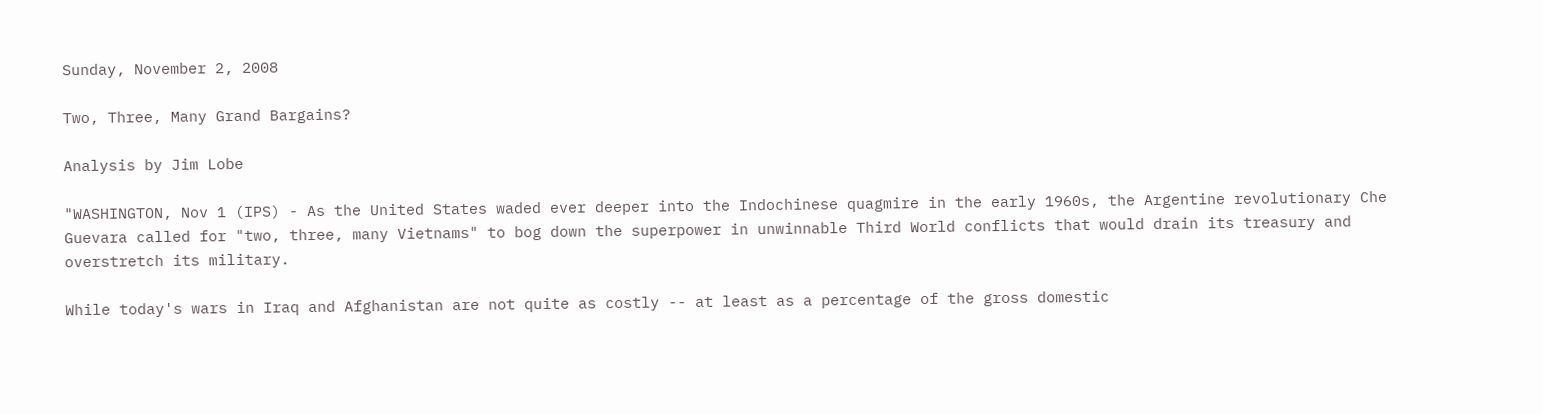Sunday, November 2, 2008

Two, Three, Many Grand Bargains?

Analysis by Jim Lobe

"WASHINGTON, Nov 1 (IPS) - As the United States waded ever deeper into the Indochinese quagmire in the early 1960s, the Argentine revolutionary Che Guevara called for "two, three, many Vietnams" to bog down the superpower in unwinnable Third World conflicts that would drain its treasury and overstretch its military.

While today's wars in Iraq and Afghanistan are not quite as costly -- at least as a percentage of the gross domestic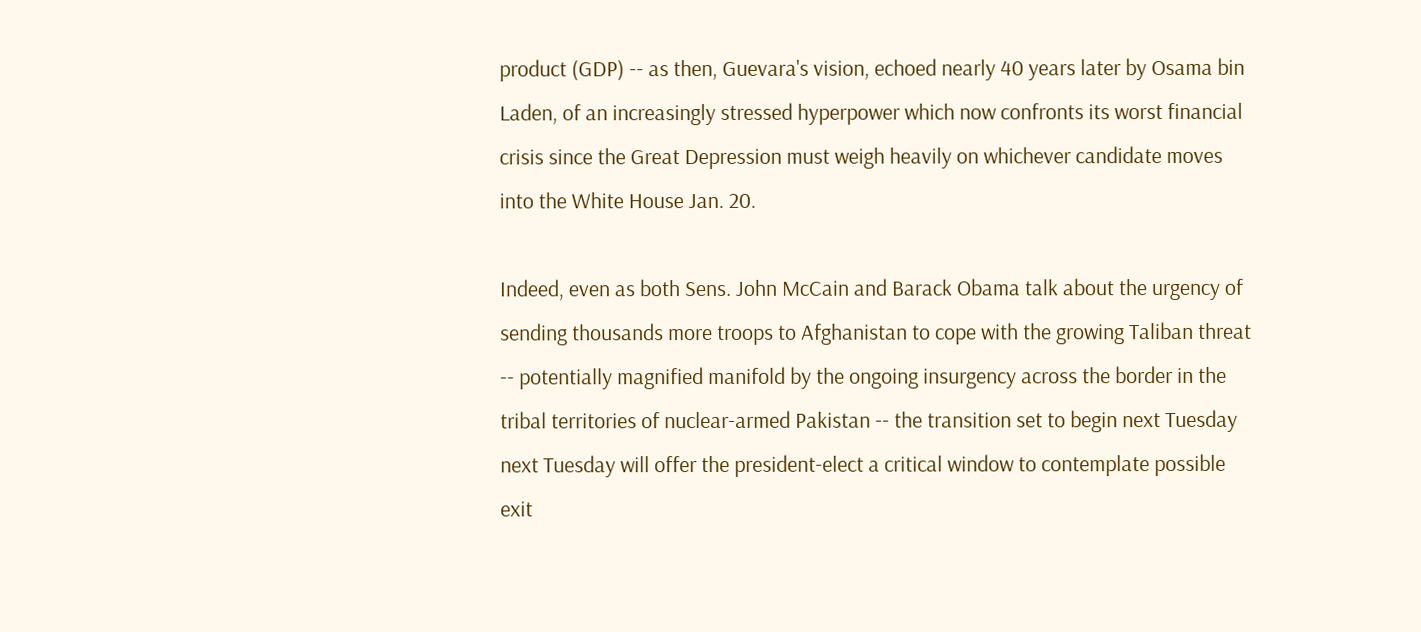product (GDP) -- as then, Guevara's vision, echoed nearly 40 years later by Osama bin Laden, of an increasingly stressed hyperpower which now confronts its worst financial crisis since the Great Depression must weigh heavily on whichever candidate moves into the White House Jan. 20.

Indeed, even as both Sens. John McCain and Barack Obama talk about the urgency of sending thousands more troops to Afghanistan to cope with the growing Taliban threat -- potentially magnified manifold by the ongoing insurgency across the border in the tribal territories of nuclear-armed Pakistan -- the transition set to begin next Tuesday next Tuesday will offer the president-elect a critical window to contemplate possible exit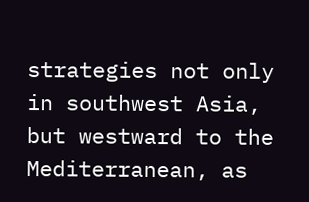strategies not only in southwest Asia, but westward to the Mediterranean, as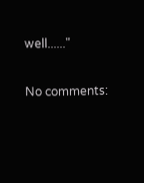well......"

No comments: